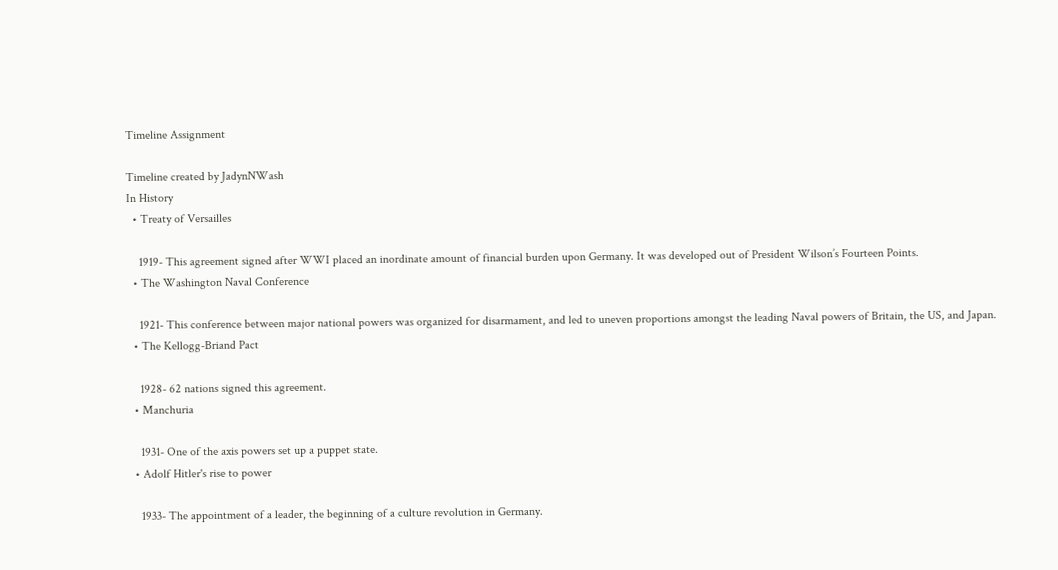Timeline Assignment

Timeline created by JadynNWash
In History
  • Treaty of Versailles

    1919- This agreement signed after WWI placed an inordinate amount of financial burden upon Germany. It was developed out of President Wilson’s Fourteen Points.
  • The Washington Naval Conference

    1921- This conference between major national powers was organized for disarmament, and led to uneven proportions amongst the leading Naval powers of Britain, the US, and Japan.
  • The Kellogg-Briand Pact

    1928- 62 nations signed this agreement.
  • Manchuria

    1931- One of the axis powers set up a puppet state.
  • Adolf Hitler's rise to power

    1933- The appointment of a leader, the beginning of a culture revolution in Germany.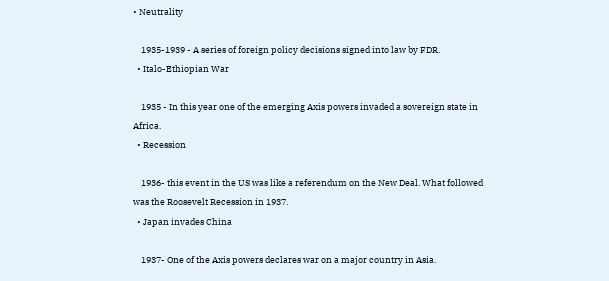• Neutrality

    1935-1939 - A series of foreign policy decisions signed into law by FDR.
  • Italo-Ethiopian War

    1935 - In this year one of the emerging Axis powers invaded a sovereign state in Africa.
  • Recession

    1936- this event in the US was like a referendum on the New Deal. What followed was the Roosevelt Recession in 1937.
  • Japan invades China

    1937- One of the Axis powers declares war on a major country in Asia.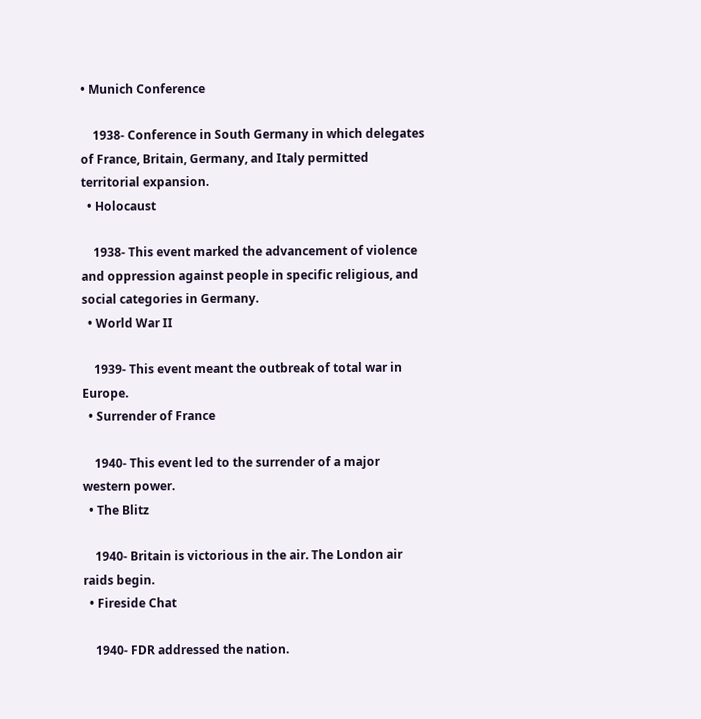• Munich Conference

    1938- Conference in South Germany in which delegates of France, Britain, Germany, and Italy permitted territorial expansion.
  • Holocaust

    1938- This event marked the advancement of violence and oppression against people in specific religious, and social categories in Germany.
  • World War II

    1939- This event meant the outbreak of total war in Europe.
  • Surrender of France

    1940- This event led to the surrender of a major western power.
  • The Blitz

    1940- Britain is victorious in the air. The London air raids begin.
  • Fireside Chat

    1940- FDR addressed the nation.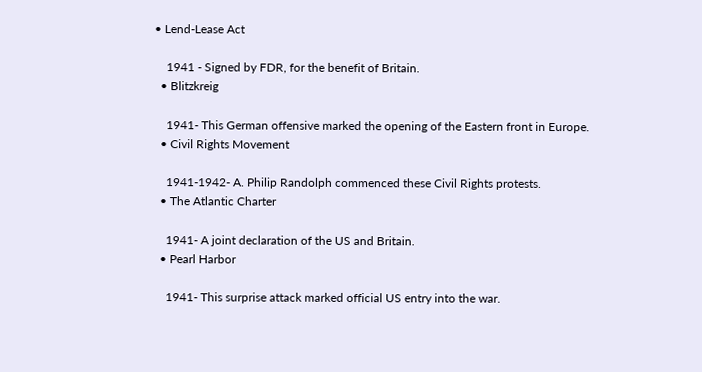• Lend-Lease Act

    1941 - Signed by FDR, for the benefit of Britain.
  • Blitzkreig

    1941- This German offensive marked the opening of the Eastern front in Europe.
  • Civil Rights Movement

    1941-1942- A. Philip Randolph commenced these Civil Rights protests.
  • The Atlantic Charter

    1941- A joint declaration of the US and Britain.
  • Pearl Harbor

    1941- This surprise attack marked official US entry into the war.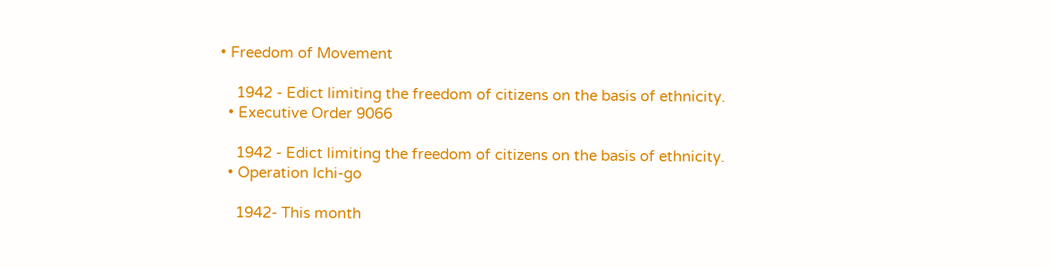• Freedom of Movement

    1942 - Edict limiting the freedom of citizens on the basis of ethnicity.
  • Executive Order 9066

    1942 - Edict limiting the freedom of citizens on the basis of ethnicity.
  • Operation Ichi-go

    1942- This month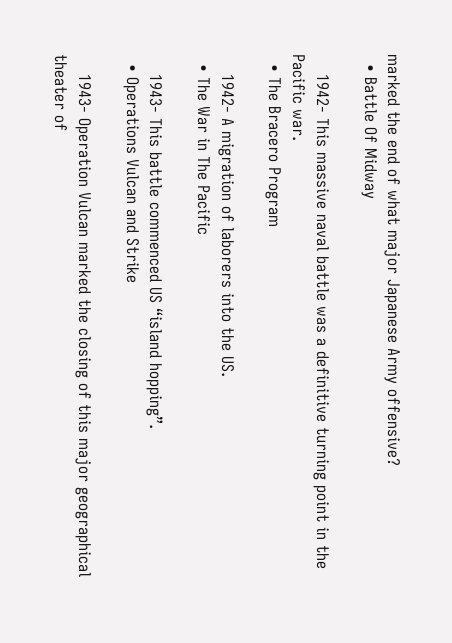marked the end of what major Japanese Army offensive?
  • Battle Of Midway

    1942- This massive naval battle was a definitive turning point in the Pacific war.
  • The Bracero Program

    1942- A migration of laborers into the US.
  • The War in The Pacific

    1943- This battle commenced US “island hopping”.
  • Operations Vulcan and Strike

    1943- Operation Vulcan marked the closing of this major geographical theater of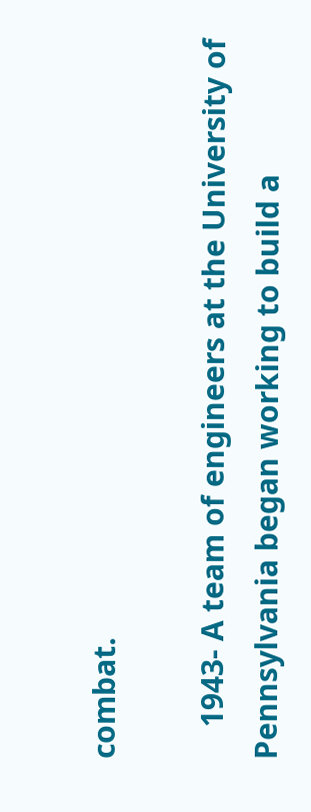combat.

    1943- A team of engineers at the University of Pennsylvania began working to build a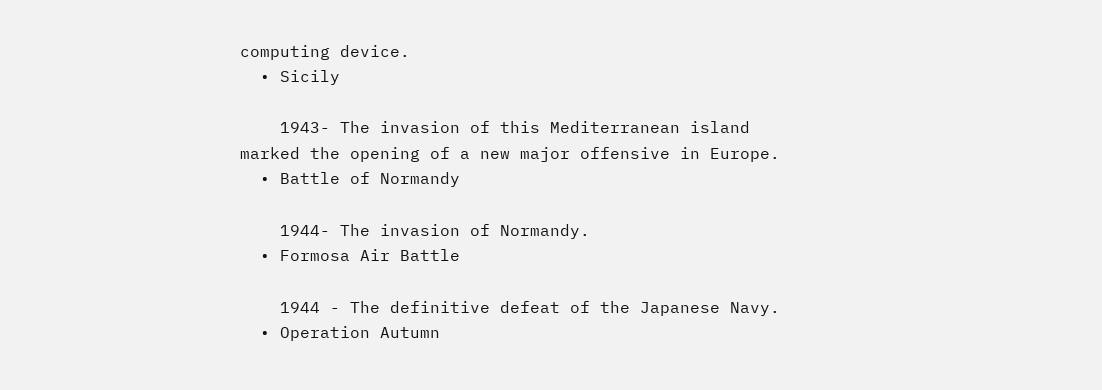computing device.
  • Sicily

    1943- The invasion of this Mediterranean island marked the opening of a new major offensive in Europe.
  • Battle of Normandy

    1944- The invasion of Normandy.
  • Formosa Air Battle

    1944 - The definitive defeat of the Japanese Navy.
  • Operation Autumn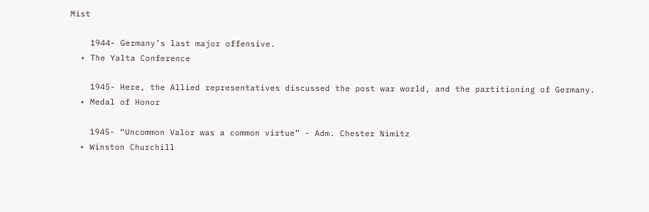Mist

    1944- Germany’s last major offensive.
  • The Yalta Conference

    1945- Here, the Allied representatives discussed the post war world, and the partitioning of Germany.
  • Medal of Honor

    1945- “Uncommon Valor was a common virtue” - Adm. Chester Nimitz
  • Winston Churchill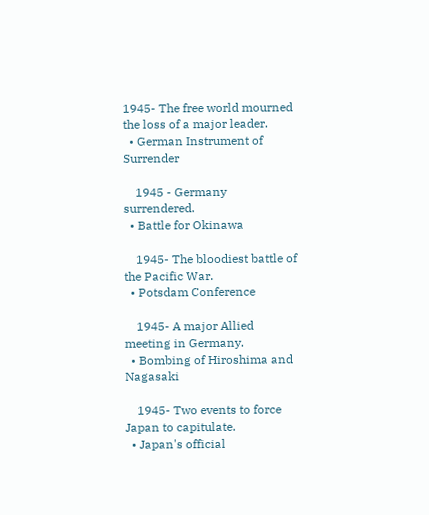1945- The free world mourned the loss of a major leader.
  • German Instrument of Surrender

    1945 - Germany surrendered.
  • Battle for Okinawa

    1945- The bloodiest battle of the Pacific War.
  • Potsdam Conference

    1945- A major Allied meeting in Germany.
  • Bombing of Hiroshima and Nagasaki

    1945- Two events to force Japan to capitulate.
  • Japan's official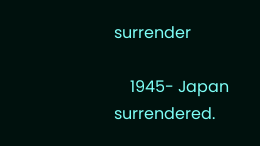surrender

    1945- Japan surrendered.